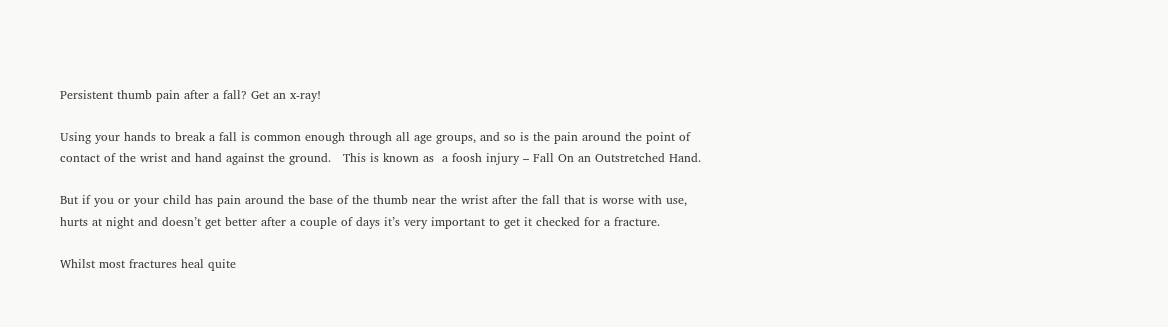Persistent thumb pain after a fall? Get an x-ray!

Using your hands to break a fall is common enough through all age groups, and so is the pain around the point of contact of the wrist and hand against the ground.   This is known as  a foosh injury – Fall On an Outstretched Hand.

But if you or your child has pain around the base of the thumb near the wrist after the fall that is worse with use, hurts at night and doesn’t get better after a couple of days it’s very important to get it checked for a fracture.

Whilst most fractures heal quite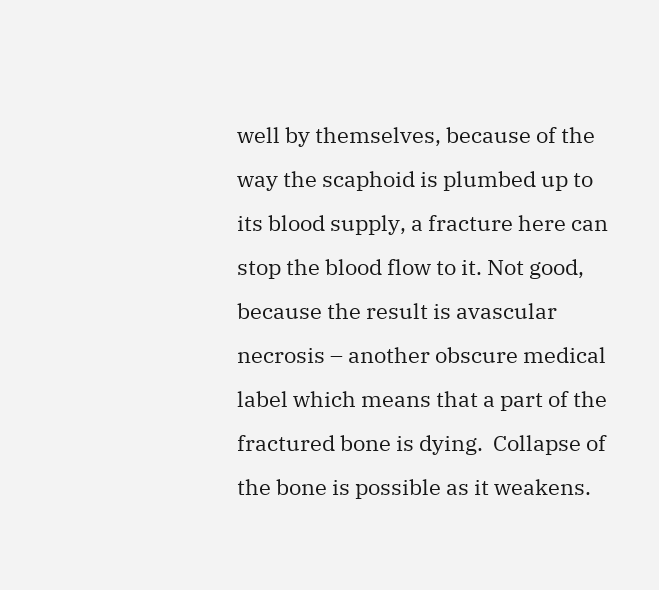well by themselves, because of the way the scaphoid is plumbed up to its blood supply, a fracture here can stop the blood flow to it. Not good,  because the result is avascular necrosis – another obscure medical label which means that a part of the fractured bone is dying.  Collapse of the bone is possible as it weakens.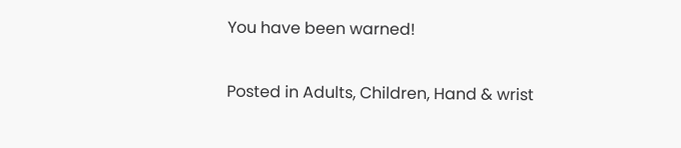You have been warned!

Posted in Adults, Children, Hand & wrist